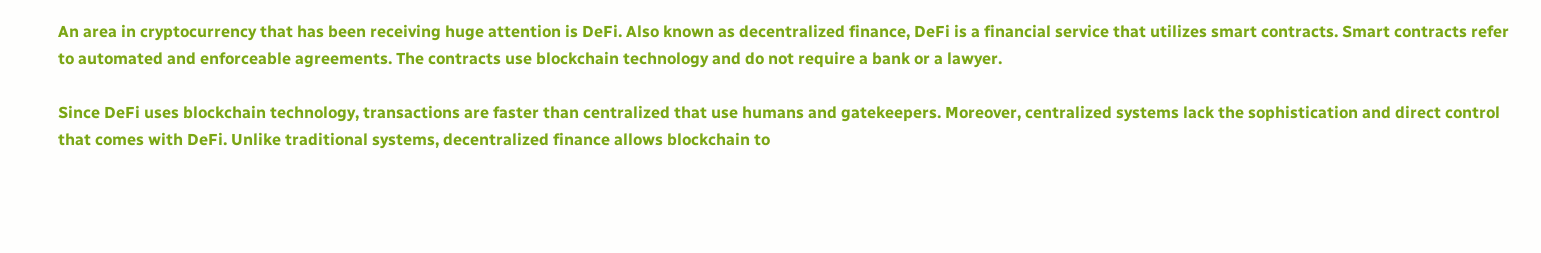An area in cryptocurrency that has been receiving huge attention is DeFi. Also known as decentralized finance, DeFi is a financial service that utilizes smart contracts. Smart contracts refer to automated and enforceable agreements. The contracts use blockchain technology and do not require a bank or a lawyer.

Since DeFi uses blockchain technology, transactions are faster than centralized that use humans and gatekeepers. Moreover, centralized systems lack the sophistication and direct control that comes with DeFi. Unlike traditional systems, decentralized finance allows blockchain to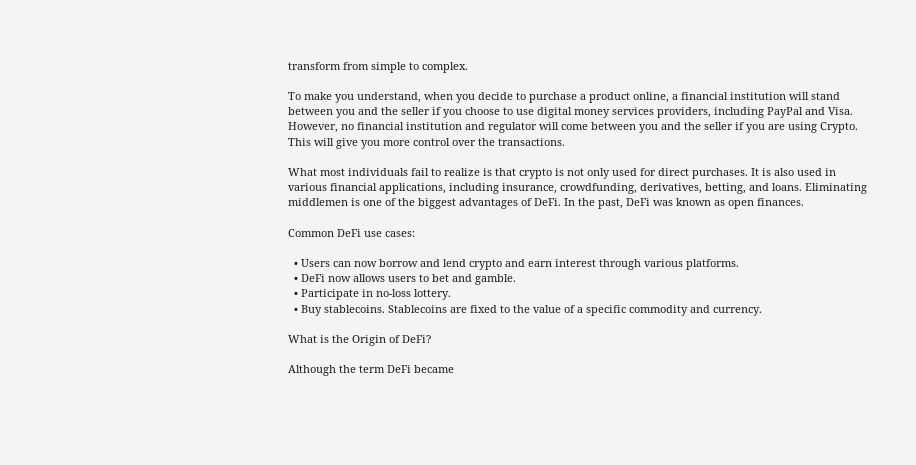transform from simple to complex.

To make you understand, when you decide to purchase a product online, a financial institution will stand between you and the seller if you choose to use digital money services providers, including PayPal and Visa. However, no financial institution and regulator will come between you and the seller if you are using Crypto. This will give you more control over the transactions.

What most individuals fail to realize is that crypto is not only used for direct purchases. It is also used in various financial applications, including insurance, crowdfunding, derivatives, betting, and loans. Eliminating middlemen is one of the biggest advantages of DeFi. In the past, DeFi was known as open finances.

Common DeFi use cases:

  • Users can now borrow and lend crypto and earn interest through various platforms.
  • DeFi now allows users to bet and gamble.
  • Participate in no-loss lottery.
  • Buy stablecoins. Stablecoins are fixed to the value of a specific commodity and currency.

What is the Origin of DeFi?

Although the term DeFi became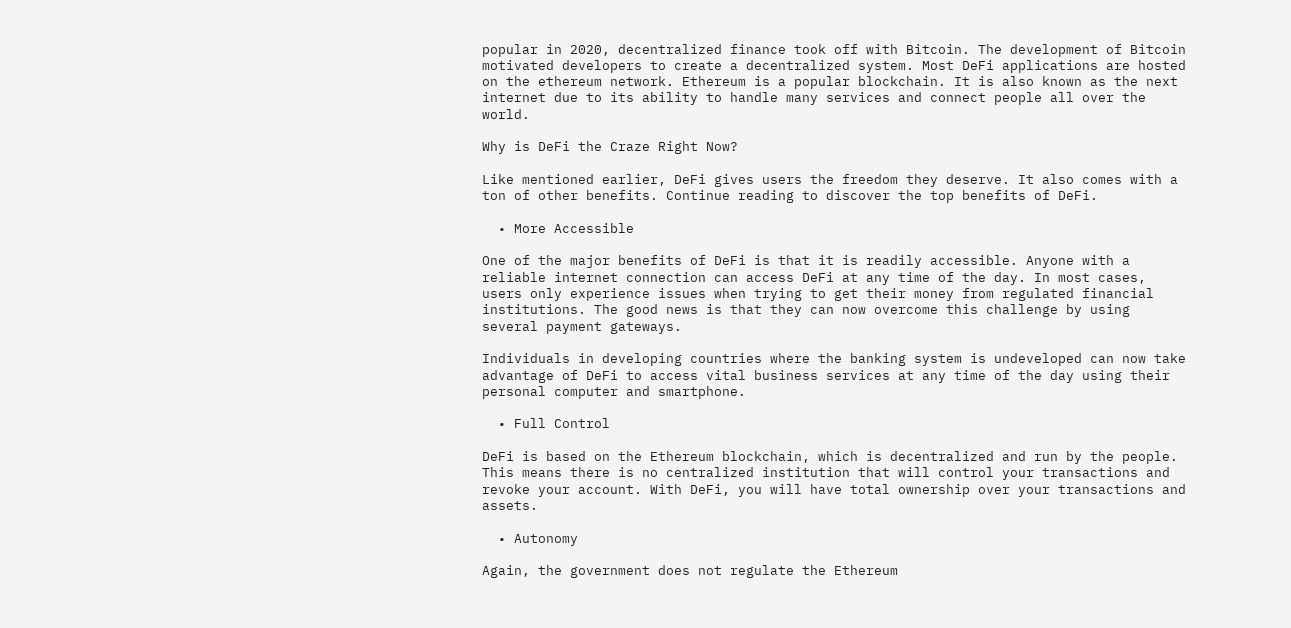popular in 2020, decentralized finance took off with Bitcoin. The development of Bitcoin motivated developers to create a decentralized system. Most DeFi applications are hosted on the ethereum network. Ethereum is a popular blockchain. It is also known as the next internet due to its ability to handle many services and connect people all over the world.

Why is DeFi the Craze Right Now?

Like mentioned earlier, DeFi gives users the freedom they deserve. It also comes with a ton of other benefits. Continue reading to discover the top benefits of DeFi.

  • More Accessible

One of the major benefits of DeFi is that it is readily accessible. Anyone with a reliable internet connection can access DeFi at any time of the day. In most cases, users only experience issues when trying to get their money from regulated financial institutions. The good news is that they can now overcome this challenge by using several payment gateways.

Individuals in developing countries where the banking system is undeveloped can now take advantage of DeFi to access vital business services at any time of the day using their personal computer and smartphone.

  • Full Control

DeFi is based on the Ethereum blockchain, which is decentralized and run by the people. This means there is no centralized institution that will control your transactions and revoke your account. With DeFi, you will have total ownership over your transactions and assets.

  • Autonomy

Again, the government does not regulate the Ethereum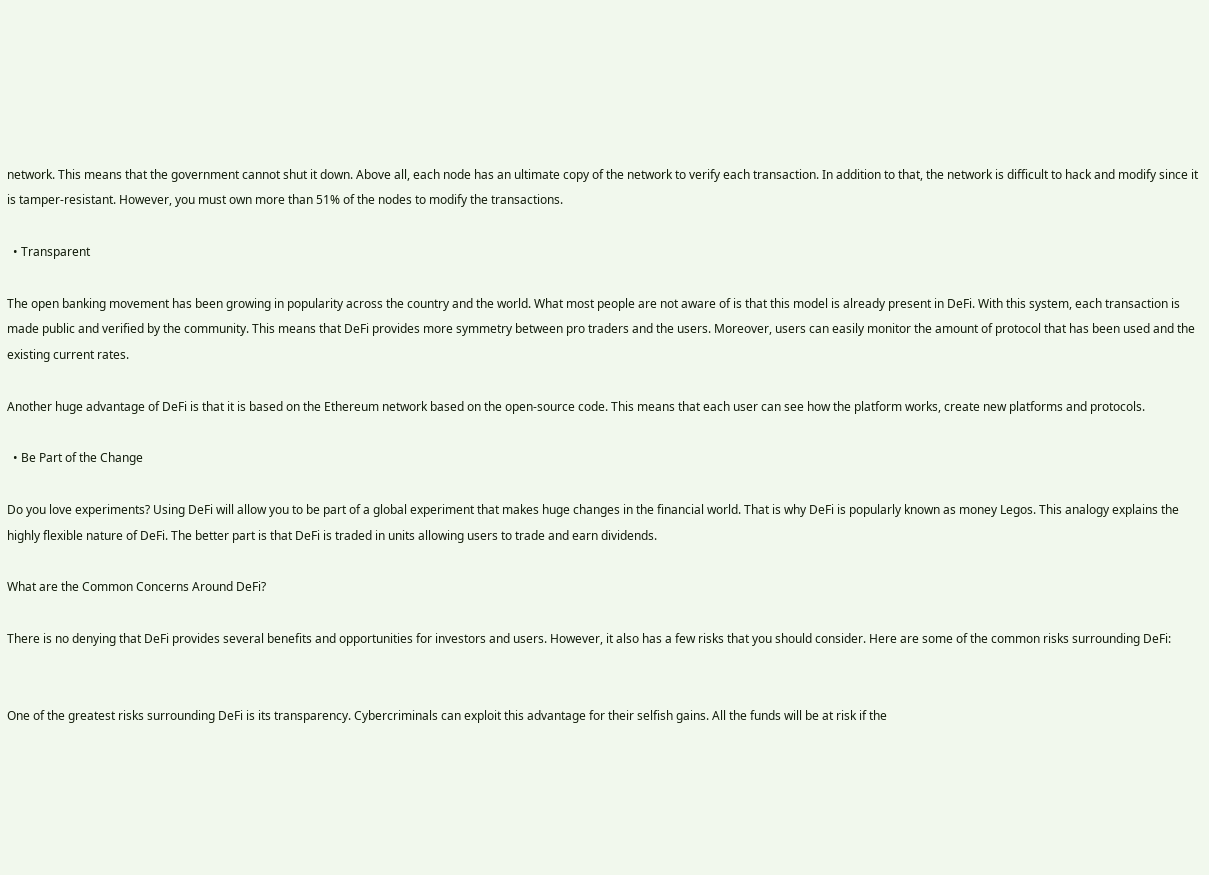network. This means that the government cannot shut it down. Above all, each node has an ultimate copy of the network to verify each transaction. In addition to that, the network is difficult to hack and modify since it is tamper-resistant. However, you must own more than 51% of the nodes to modify the transactions.

  • Transparent

The open banking movement has been growing in popularity across the country and the world. What most people are not aware of is that this model is already present in DeFi. With this system, each transaction is made public and verified by the community. This means that DeFi provides more symmetry between pro traders and the users. Moreover, users can easily monitor the amount of protocol that has been used and the existing current rates.

Another huge advantage of DeFi is that it is based on the Ethereum network based on the open-source code. This means that each user can see how the platform works, create new platforms and protocols.

  • Be Part of the Change

Do you love experiments? Using DeFi will allow you to be part of a global experiment that makes huge changes in the financial world. That is why DeFi is popularly known as money Legos. This analogy explains the highly flexible nature of DeFi. The better part is that DeFi is traded in units allowing users to trade and earn dividends.

What are the Common Concerns Around DeFi?

There is no denying that DeFi provides several benefits and opportunities for investors and users. However, it also has a few risks that you should consider. Here are some of the common risks surrounding DeFi:


One of the greatest risks surrounding DeFi is its transparency. Cybercriminals can exploit this advantage for their selfish gains. All the funds will be at risk if the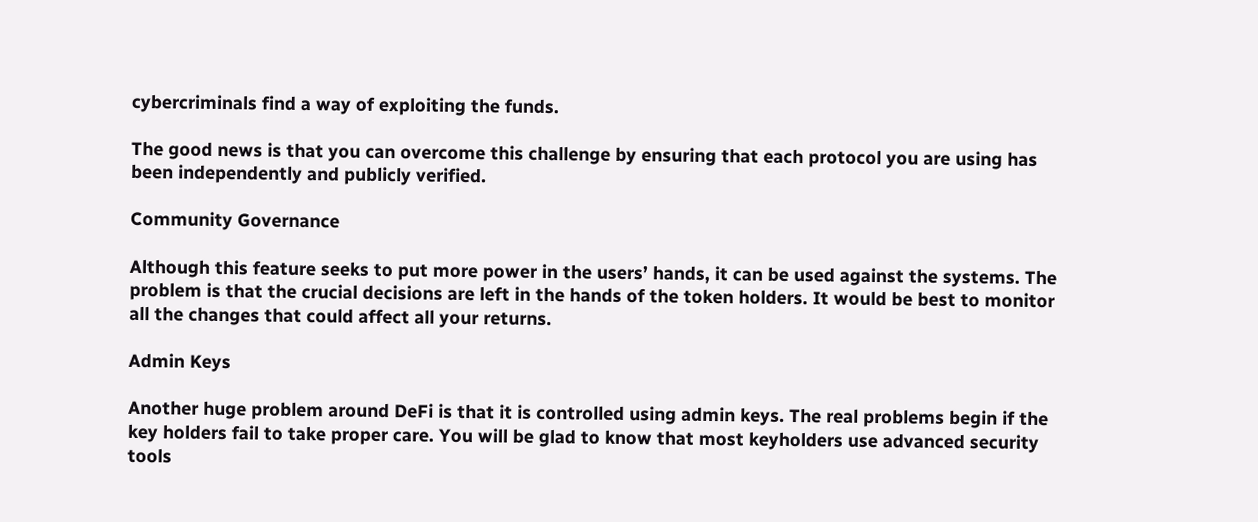cybercriminals find a way of exploiting the funds.

The good news is that you can overcome this challenge by ensuring that each protocol you are using has been independently and publicly verified.

Community Governance

Although this feature seeks to put more power in the users’ hands, it can be used against the systems. The problem is that the crucial decisions are left in the hands of the token holders. It would be best to monitor all the changes that could affect all your returns.

Admin Keys

Another huge problem around DeFi is that it is controlled using admin keys. The real problems begin if the key holders fail to take proper care. You will be glad to know that most keyholders use advanced security tools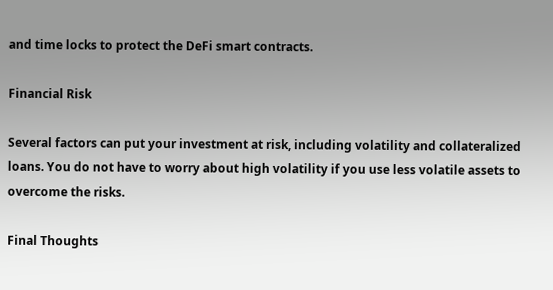and time locks to protect the DeFi smart contracts.

Financial Risk

Several factors can put your investment at risk, including volatility and collateralized loans. You do not have to worry about high volatility if you use less volatile assets to overcome the risks.

Final Thoughts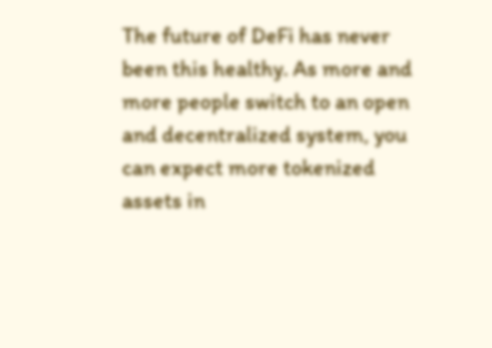The future of DeFi has never been this healthy. As more and more people switch to an open and decentralized system, you can expect more tokenized assets in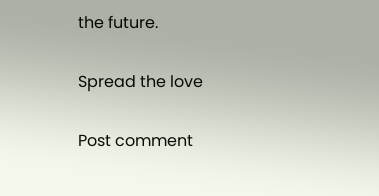the future.

Spread the love

Post comment